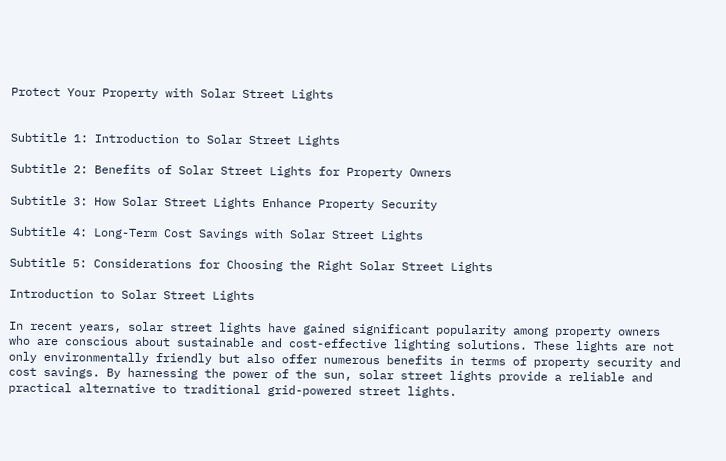Protect Your Property with Solar Street Lights


Subtitle 1: Introduction to Solar Street Lights

Subtitle 2: Benefits of Solar Street Lights for Property Owners

Subtitle 3: How Solar Street Lights Enhance Property Security

Subtitle 4: Long-Term Cost Savings with Solar Street Lights

Subtitle 5: Considerations for Choosing the Right Solar Street Lights

Introduction to Solar Street Lights

In recent years, solar street lights have gained significant popularity among property owners who are conscious about sustainable and cost-effective lighting solutions. These lights are not only environmentally friendly but also offer numerous benefits in terms of property security and cost savings. By harnessing the power of the sun, solar street lights provide a reliable and practical alternative to traditional grid-powered street lights.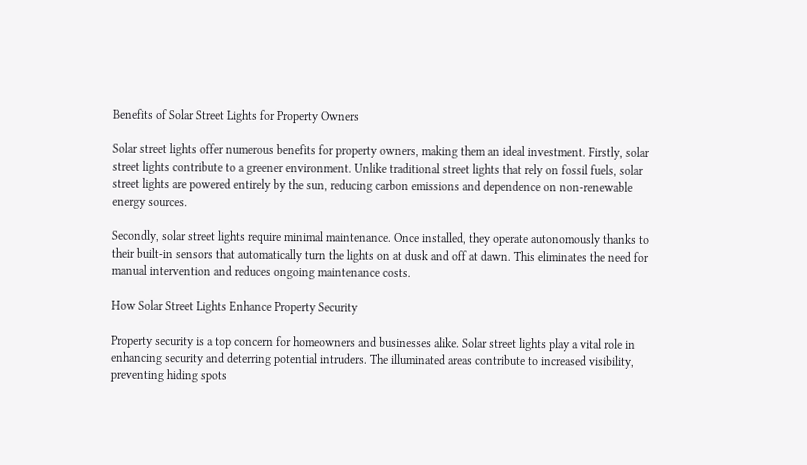Benefits of Solar Street Lights for Property Owners

Solar street lights offer numerous benefits for property owners, making them an ideal investment. Firstly, solar street lights contribute to a greener environment. Unlike traditional street lights that rely on fossil fuels, solar street lights are powered entirely by the sun, reducing carbon emissions and dependence on non-renewable energy sources.

Secondly, solar street lights require minimal maintenance. Once installed, they operate autonomously thanks to their built-in sensors that automatically turn the lights on at dusk and off at dawn. This eliminates the need for manual intervention and reduces ongoing maintenance costs.

How Solar Street Lights Enhance Property Security

Property security is a top concern for homeowners and businesses alike. Solar street lights play a vital role in enhancing security and deterring potential intruders. The illuminated areas contribute to increased visibility, preventing hiding spots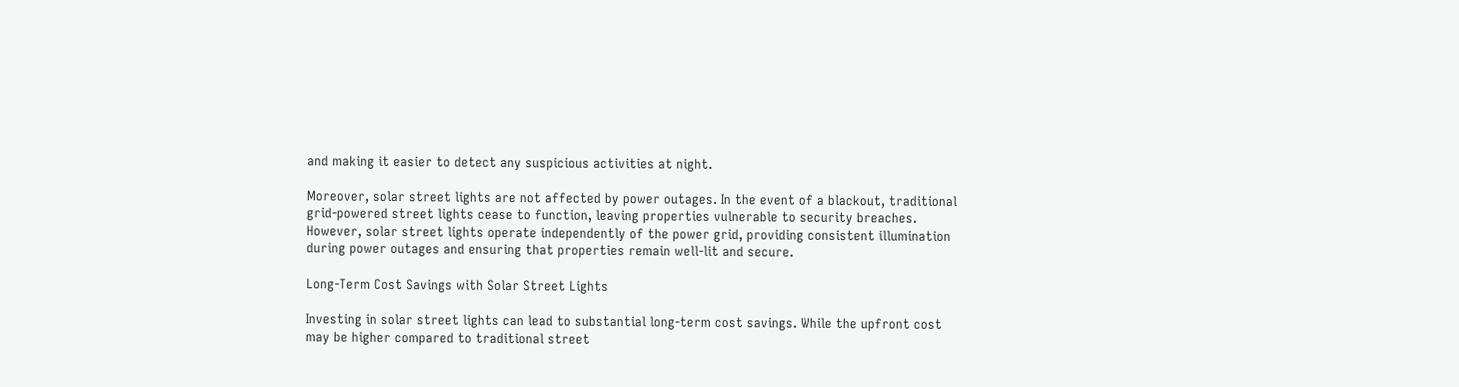and making it easier to detect any suspicious activities at night.

Moreover, solar street lights are not affected by power outages. In the event of a blackout, traditional grid-powered street lights cease to function, leaving properties vulnerable to security breaches. However, solar street lights operate independently of the power grid, providing consistent illumination during power outages and ensuring that properties remain well-lit and secure.

Long-Term Cost Savings with Solar Street Lights

Investing in solar street lights can lead to substantial long-term cost savings. While the upfront cost may be higher compared to traditional street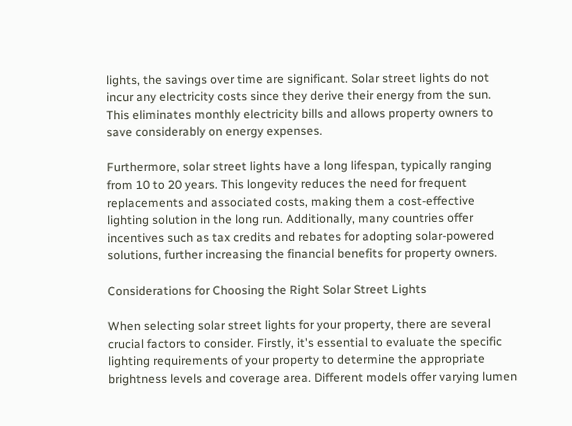lights, the savings over time are significant. Solar street lights do not incur any electricity costs since they derive their energy from the sun. This eliminates monthly electricity bills and allows property owners to save considerably on energy expenses.

Furthermore, solar street lights have a long lifespan, typically ranging from 10 to 20 years. This longevity reduces the need for frequent replacements and associated costs, making them a cost-effective lighting solution in the long run. Additionally, many countries offer incentives such as tax credits and rebates for adopting solar-powered solutions, further increasing the financial benefits for property owners.

Considerations for Choosing the Right Solar Street Lights

When selecting solar street lights for your property, there are several crucial factors to consider. Firstly, it's essential to evaluate the specific lighting requirements of your property to determine the appropriate brightness levels and coverage area. Different models offer varying lumen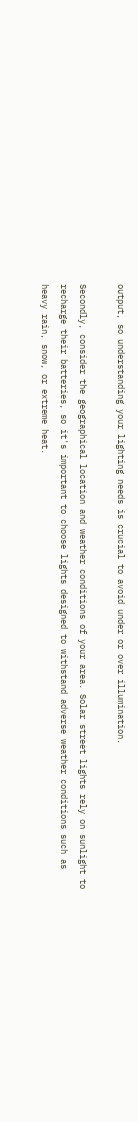output, so understanding your lighting needs is crucial to avoid under or over illumination.

Secondly, consider the geographical location and weather conditions of your area. Solar street lights rely on sunlight to recharge their batteries, so it's important to choose lights designed to withstand adverse weather conditions such as heavy rain, snow, or extreme heat.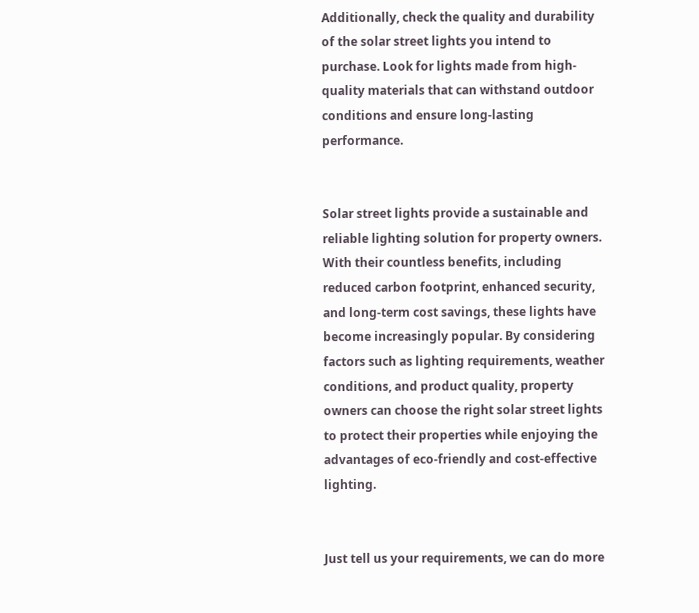Additionally, check the quality and durability of the solar street lights you intend to purchase. Look for lights made from high-quality materials that can withstand outdoor conditions and ensure long-lasting performance.


Solar street lights provide a sustainable and reliable lighting solution for property owners. With their countless benefits, including reduced carbon footprint, enhanced security, and long-term cost savings, these lights have become increasingly popular. By considering factors such as lighting requirements, weather conditions, and product quality, property owners can choose the right solar street lights to protect their properties while enjoying the advantages of eco-friendly and cost-effective lighting.


Just tell us your requirements, we can do more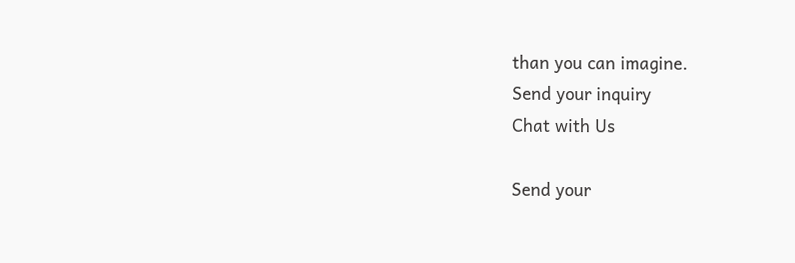than you can imagine.
Send your inquiry
Chat with Us

Send your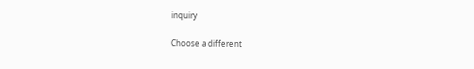inquiry

Choose a different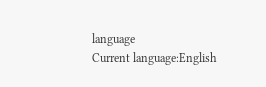language
Current language:English